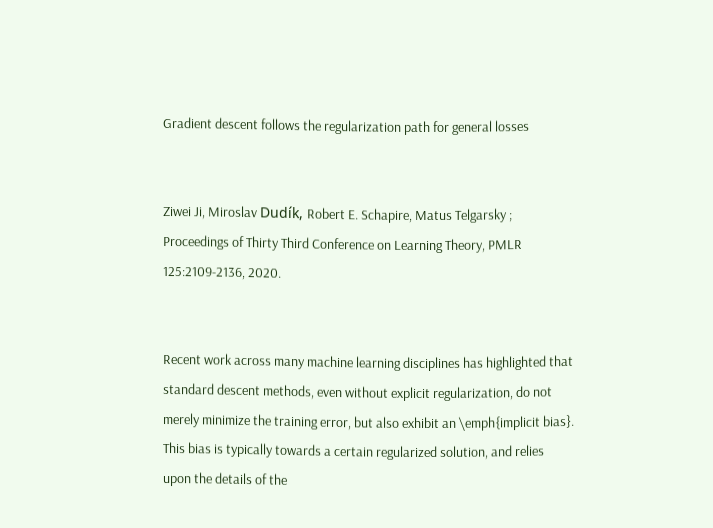Gradient descent follows the regularization path for general losses


Ziwei Ji, Miroslav Dudík, Robert E. Schapire, Matus Telgarsky ;
Proceedings of Thirty Third Conference on Learning Theory, PMLR 125:2109-2136, 2020.


Recent work across many machine learning disciplines has highlighted that standard descent methods, even without explicit regularization, do not merely minimize the training error, but also exhibit an \emph{implicit bias}. This bias is typically towards a certain regularized solution, and relies upon the details of the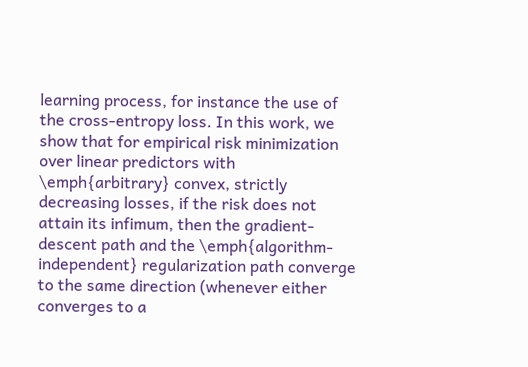learning process, for instance the use of the cross-entropy loss. In this work, we show that for empirical risk minimization over linear predictors with \emph{arbitrary} convex, strictly decreasing losses, if the risk does not attain its infimum, then the gradient-descent path and the \emph{algorithm-independent} regularization path converge to the same direction (whenever either converges to a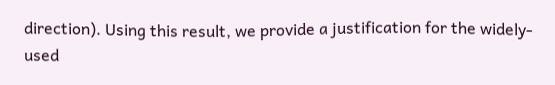direction). Using this result, we provide a justification for the widely-used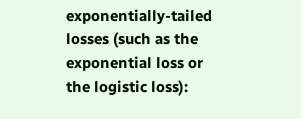exponentially-tailed losses (such as the exponential loss or the logistic loss):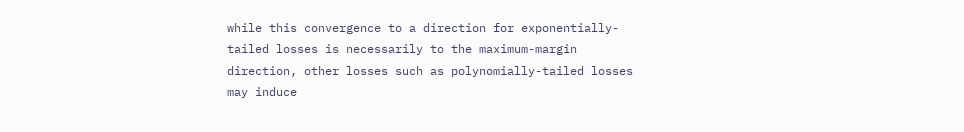while this convergence to a direction for exponentially-tailed losses is necessarily to the maximum-margin direction, other losses such as polynomially-tailed losses may induce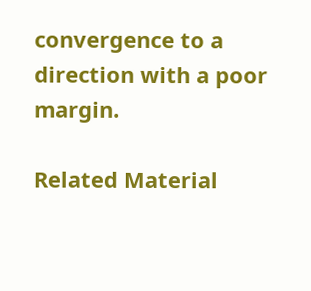convergence to a direction with a poor margin.

Related Material